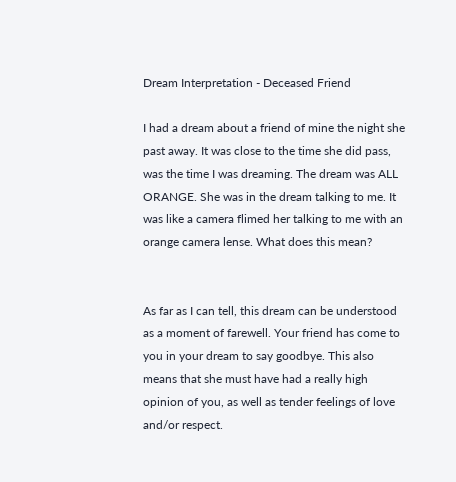Dream Interpretation - Deceased Friend

I had a dream about a friend of mine the night she past away. It was close to the time she did pass, was the time I was dreaming. The dream was ALL ORANGE. She was in the dream talking to me. It was like a camera flimed her talking to me with an orange camera lense. What does this mean?


As far as I can tell, this dream can be understood as a moment of farewell. Your friend has come to you in your dream to say goodbye. This also means that she must have had a really high opinion of you, as well as tender feelings of love and/or respect.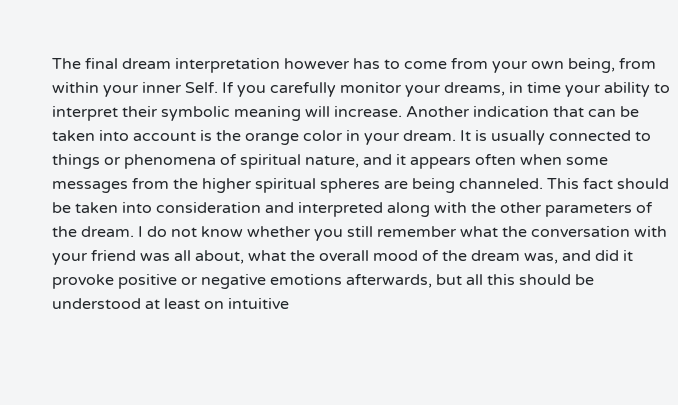The final dream interpretation however has to come from your own being, from within your inner Self. If you carefully monitor your dreams, in time your ability to interpret their symbolic meaning will increase. Another indication that can be taken into account is the orange color in your dream. It is usually connected to things or phenomena of spiritual nature, and it appears often when some messages from the higher spiritual spheres are being channeled. This fact should be taken into consideration and interpreted along with the other parameters of the dream. I do not know whether you still remember what the conversation with your friend was all about, what the overall mood of the dream was, and did it provoke positive or negative emotions afterwards, but all this should be understood at least on intuitive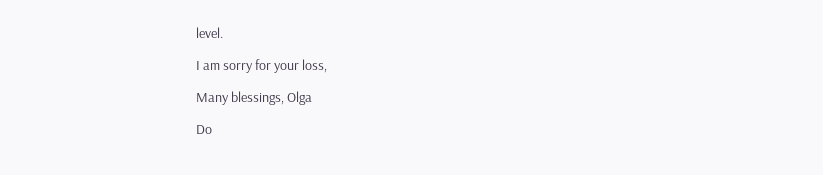level.

I am sorry for your loss,

Many blessings, Olga

Do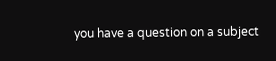you have a question on a subject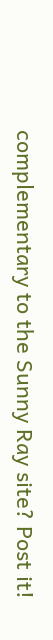complementary to the Sunny Ray site? Post it!